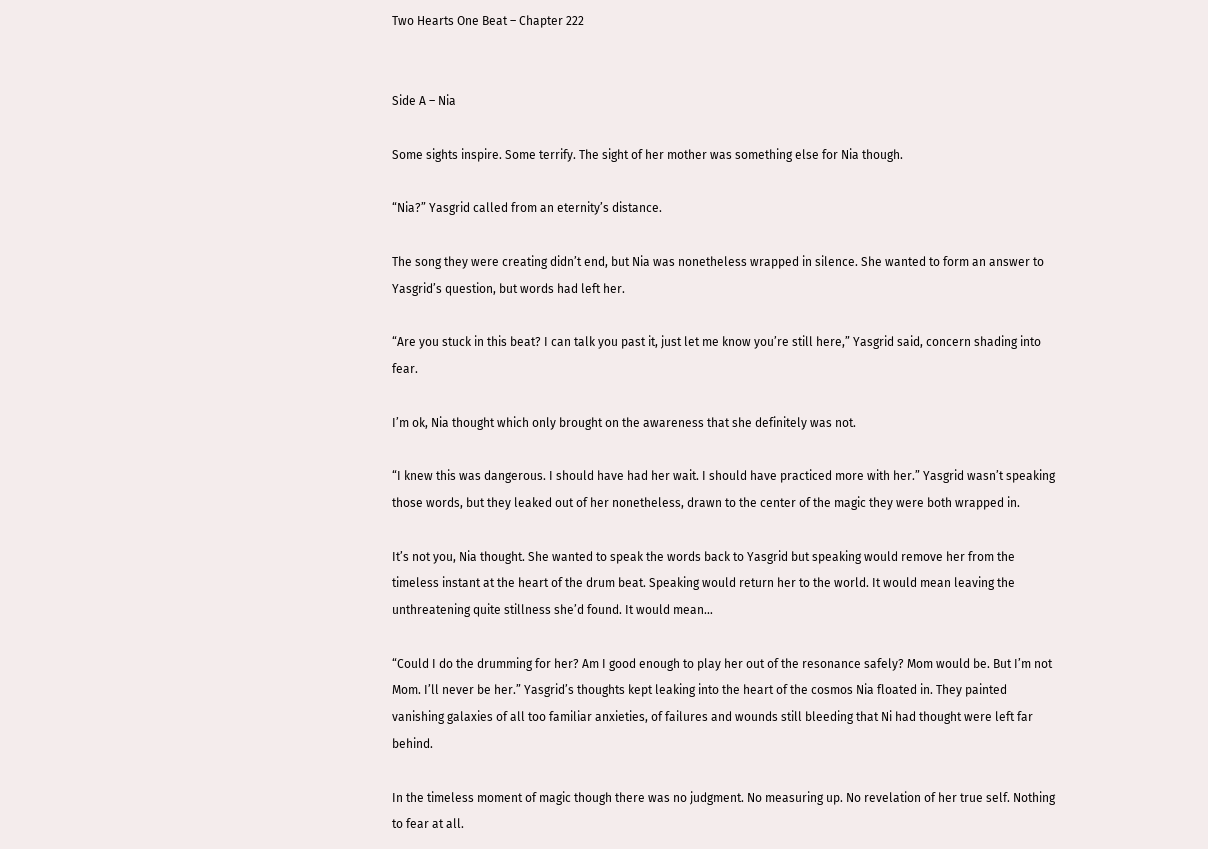Two Hearts One Beat – Chapter 222


Side A – Nia

Some sights inspire. Some terrify. The sight of her mother was something else for Nia though.

“Nia?” Yasgrid called from an eternity’s distance.

The song they were creating didn’t end, but Nia was nonetheless wrapped in silence. She wanted to form an answer to Yasgrid’s question, but words had left her.

“Are you stuck in this beat? I can talk you past it, just let me know you’re still here,” Yasgrid said, concern shading into fear.

I’m ok, Nia thought which only brought on the awareness that she definitely was not.

“I knew this was dangerous. I should have had her wait. I should have practiced more with her.” Yasgrid wasn’t speaking those words, but they leaked out of her nonetheless, drawn to the center of the magic they were both wrapped in.

It’s not you, Nia thought. She wanted to speak the words back to Yasgrid but speaking would remove her from the timeless instant at the heart of the drum beat. Speaking would return her to the world. It would mean leaving the unthreatening quite stillness she’d found. It would mean…

“Could I do the drumming for her? Am I good enough to play her out of the resonance safely? Mom would be. But I’m not Mom. I’ll never be her.” Yasgrid’s thoughts kept leaking into the heart of the cosmos Nia floated in. They painted vanishing galaxies of all too familiar anxieties, of failures and wounds still bleeding that Ni had thought were left far behind.

In the timeless moment of magic though there was no judgment. No measuring up. No revelation of her true self. Nothing to fear at all.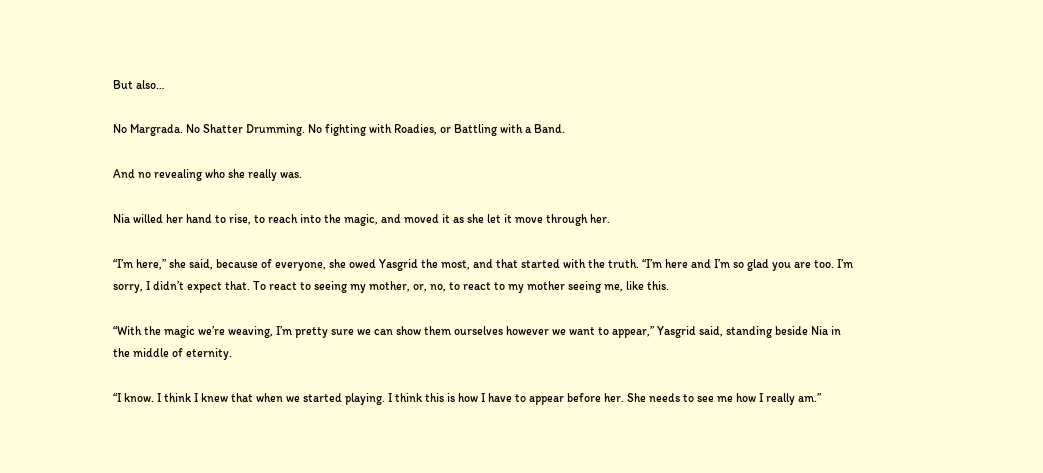But also…

No Margrada. No Shatter Drumming. No fighting with Roadies, or Battling with a Band.

And no revealing who she really was.

Nia willed her hand to rise, to reach into the magic, and moved it as she let it move through her.

“I’m here,” she said, because of everyone, she owed Yasgrid the most, and that started with the truth. “I’m here and I’m so glad you are too. I’m sorry, I didn’t expect that. To react to seeing my mother, or, no, to react to my mother seeing me, like this.

“With the magic we’re weaving, I’m pretty sure we can show them ourselves however we want to appear,” Yasgrid said, standing beside Nia in the middle of eternity.

“I know. I think I knew that when we started playing. I think this is how I have to appear before her. She needs to see me how I really am.”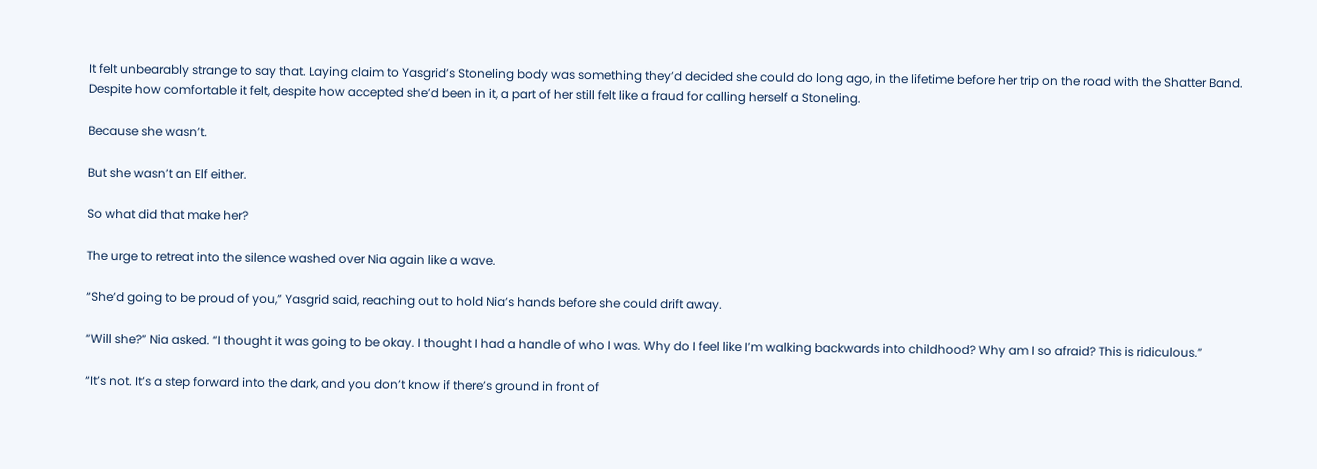It felt unbearably strange to say that. Laying claim to Yasgrid’s Stoneling body was something they’d decided she could do long ago, in the lifetime before her trip on the road with the Shatter Band. Despite how comfortable it felt, despite how accepted she’d been in it, a part of her still felt like a fraud for calling herself a Stoneling.

Because she wasn’t.

But she wasn’t an Elf either.

So what did that make her?

The urge to retreat into the silence washed over Nia again like a wave.

“She’d going to be proud of you,” Yasgrid said, reaching out to hold Nia’s hands before she could drift away.

“Will she?” Nia asked. “I thought it was going to be okay. I thought I had a handle of who I was. Why do I feel like I’m walking backwards into childhood? Why am I so afraid? This is ridiculous.”

“It’s not. It’s a step forward into the dark, and you don’t know if there’s ground in front of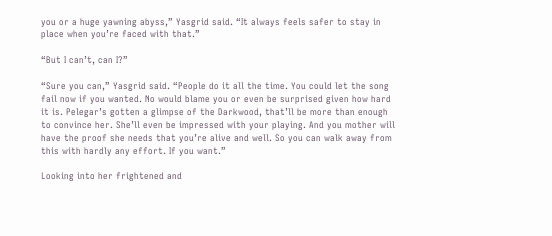you or a huge yawning abyss,” Yasgrid said. “It always feels safer to stay in place when you’re faced with that.”

“But I can’t, can I?”

“Sure you can,” Yasgrid said. “People do it all the time. You could let the song fail now if you wanted. No would blame you or even be surprised given how hard it is. Pelegar’s gotten a glimpse of the Darkwood, that’ll be more than enough to convince her. She’ll even be impressed with your playing. And you mother will have the proof she needs that you’re alive and well. So you can walk away from this with hardly any effort. If you want.”

Looking into her frightened and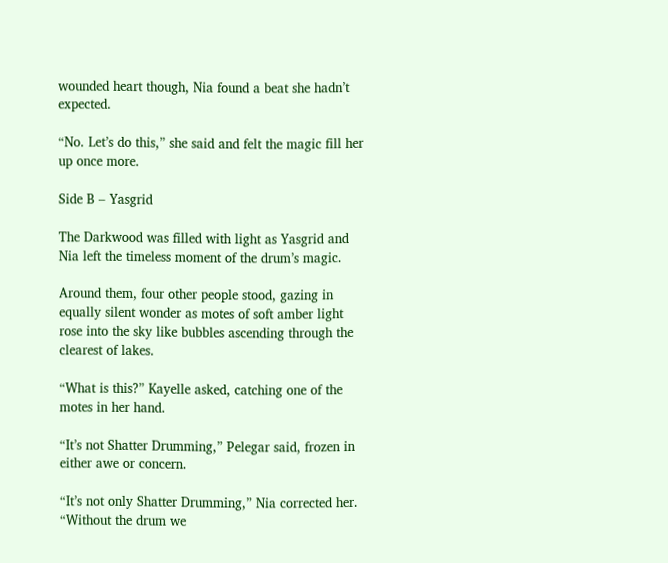wounded heart though, Nia found a beat she hadn’t expected.

“No. Let’s do this,” she said and felt the magic fill her up once more.

Side B – Yasgrid

The Darkwood was filled with light as Yasgrid and Nia left the timeless moment of the drum’s magic.

Around them, four other people stood, gazing in equally silent wonder as motes of soft amber light rose into the sky like bubbles ascending through the clearest of lakes.

“What is this?” Kayelle asked, catching one of the motes in her hand.

“It’s not Shatter Drumming,” Pelegar said, frozen in either awe or concern.

“It’s not only Shatter Drumming,” Nia corrected her. “Without the drum we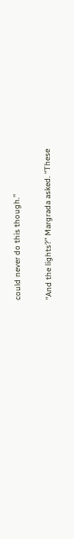could never do this though.”

“And the lights?” Margrada asked. “These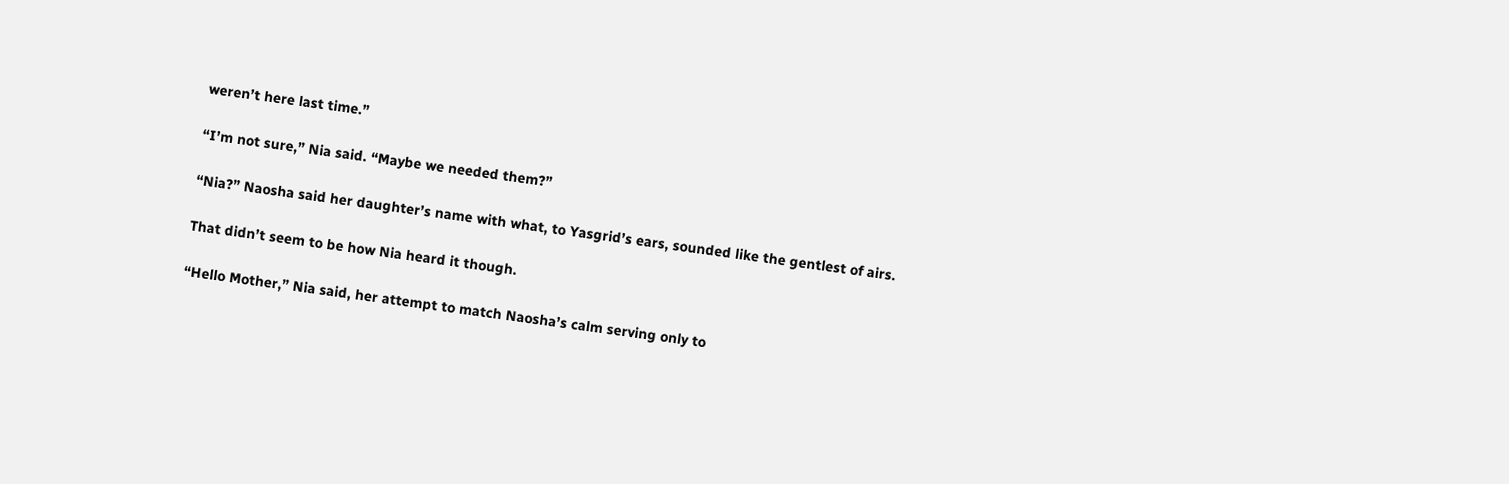weren’t here last time.”

“I’m not sure,” Nia said. “Maybe we needed them?”

“Nia?” Naosha said her daughter’s name with what, to Yasgrid’s ears, sounded like the gentlest of airs.

That didn’t seem to be how Nia heard it though.

“Hello Mother,” Nia said, her attempt to match Naosha’s calm serving only to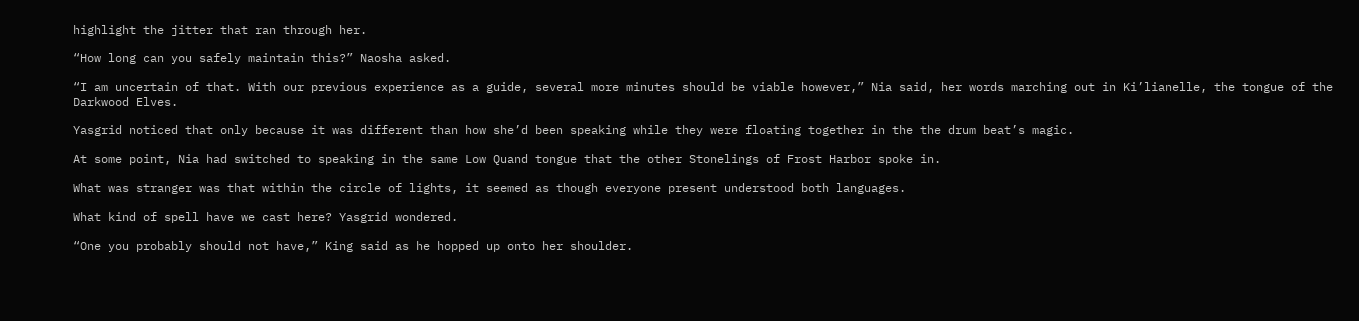highlight the jitter that ran through her.

“How long can you safely maintain this?” Naosha asked.

“I am uncertain of that. With our previous experience as a guide, several more minutes should be viable however,” Nia said, her words marching out in Ki’lianelle, the tongue of the Darkwood Elves.

Yasgrid noticed that only because it was different than how she’d been speaking while they were floating together in the the drum beat’s magic.

At some point, Nia had switched to speaking in the same Low Quand tongue that the other Stonelings of Frost Harbor spoke in.

What was stranger was that within the circle of lights, it seemed as though everyone present understood both languages.

What kind of spell have we cast here? Yasgrid wondered.

“One you probably should not have,” King said as he hopped up onto her shoulder.